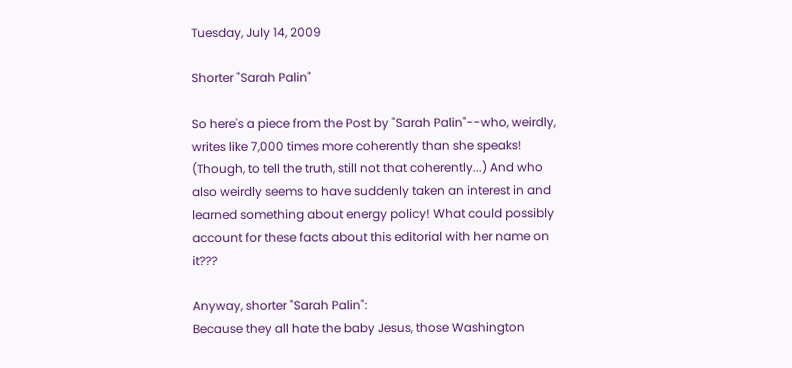Tuesday, July 14, 2009

Shorter "Sarah Palin"

So here's a piece from the Post by "Sarah Palin"--who, weirdly, writes like 7,000 times more coherently than she speaks! (Though, to tell the truth, still not that coherently...) And who also weirdly seems to have suddenly taken an interest in and learned something about energy policy! What could possibly account for these facts about this editorial with her name on it???

Anyway, shorter "Sarah Palin":
Because they all hate the baby Jesus, those Washington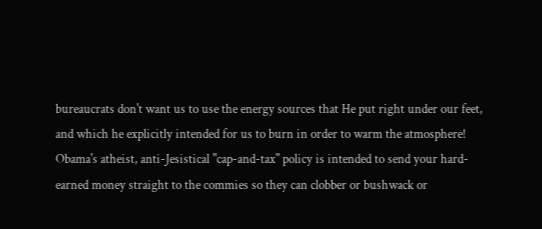bureaucrats don't want us to use the energy sources that He put right under our feet, and which he explicitly intended for us to burn in order to warm the atmosphere! Obama's atheist, anti-Jesistical "cap-and-tax" policy is intended to send your hard-earned money straight to the commies so they can clobber or bushwack or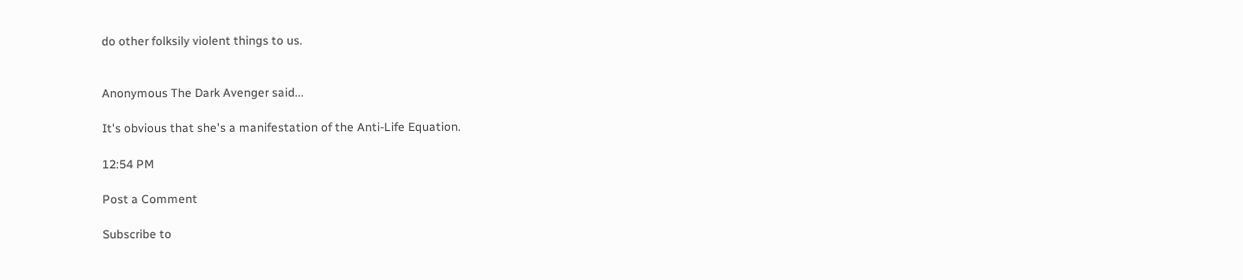do other folksily violent things to us.


Anonymous The Dark Avenger said...

It's obvious that she's a manifestation of the Anti-Life Equation.

12:54 PM

Post a Comment

Subscribe to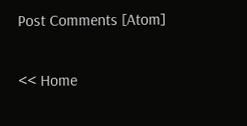Post Comments [Atom]

<< Home